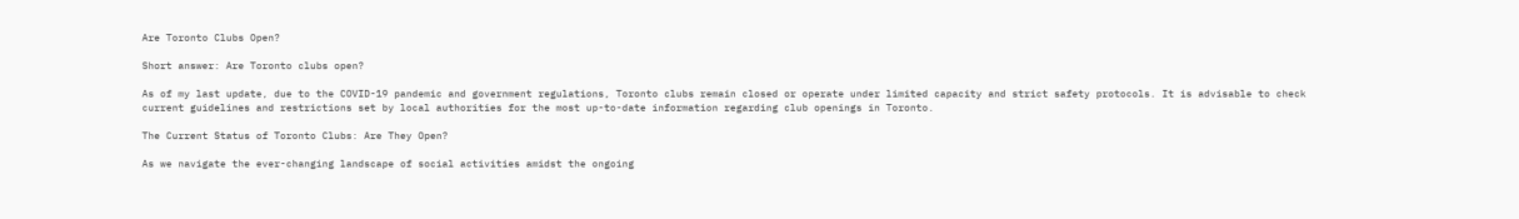Are Toronto Clubs Open?

Short answer: Are Toronto clubs open?

As of my last update, due to the COVID-19 pandemic and government regulations, Toronto clubs remain closed or operate under limited capacity and strict safety protocols. It is advisable to check current guidelines and restrictions set by local authorities for the most up-to-date information regarding club openings in Toronto.

The Current Status of Toronto Clubs: Are They Open?

As we navigate the ever-changing landscape of social activities amidst the ongoing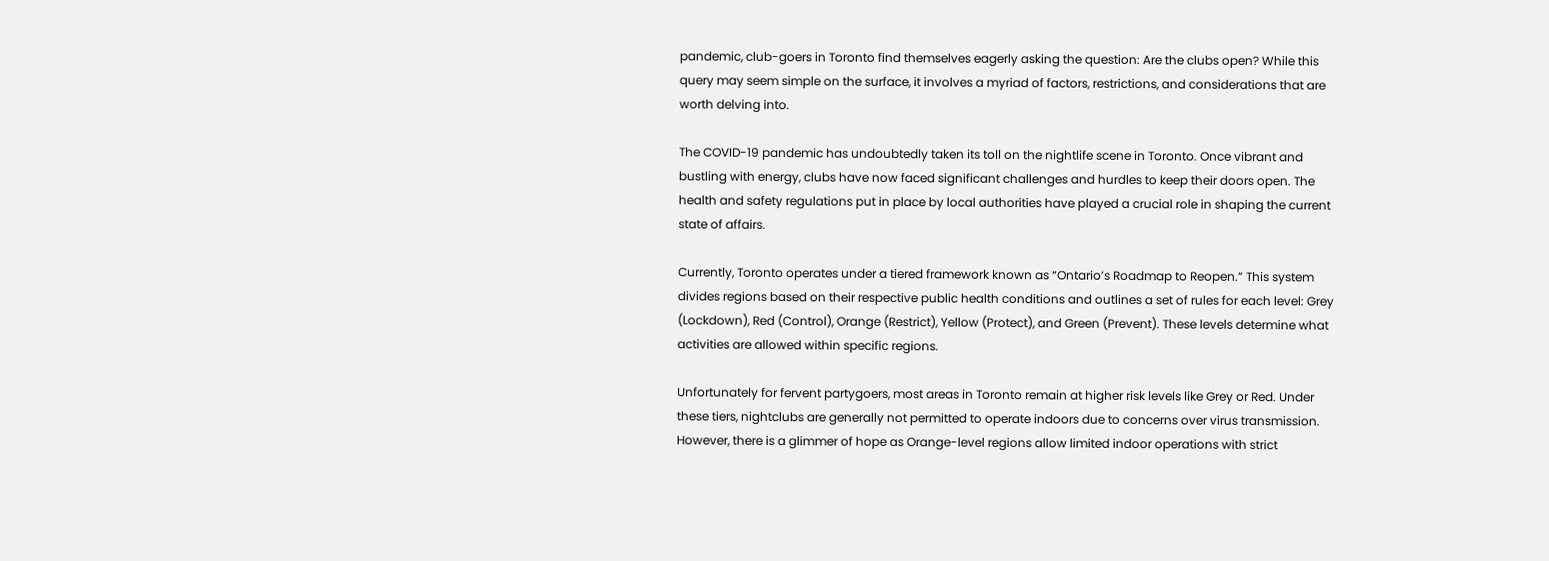pandemic, club-goers in Toronto find themselves eagerly asking the question: Are the clubs open? While this query may seem simple on the surface, it involves a myriad of factors, restrictions, and considerations that are worth delving into.

The COVID-19 pandemic has undoubtedly taken its toll on the nightlife scene in Toronto. Once vibrant and bustling with energy, clubs have now faced significant challenges and hurdles to keep their doors open. The health and safety regulations put in place by local authorities have played a crucial role in shaping the current state of affairs.

Currently, Toronto operates under a tiered framework known as “Ontario’s Roadmap to Reopen.” This system divides regions based on their respective public health conditions and outlines a set of rules for each level: Grey (Lockdown), Red (Control), Orange (Restrict), Yellow (Protect), and Green (Prevent). These levels determine what activities are allowed within specific regions.

Unfortunately for fervent partygoers, most areas in Toronto remain at higher risk levels like Grey or Red. Under these tiers, nightclubs are generally not permitted to operate indoors due to concerns over virus transmission. However, there is a glimmer of hope as Orange-level regions allow limited indoor operations with strict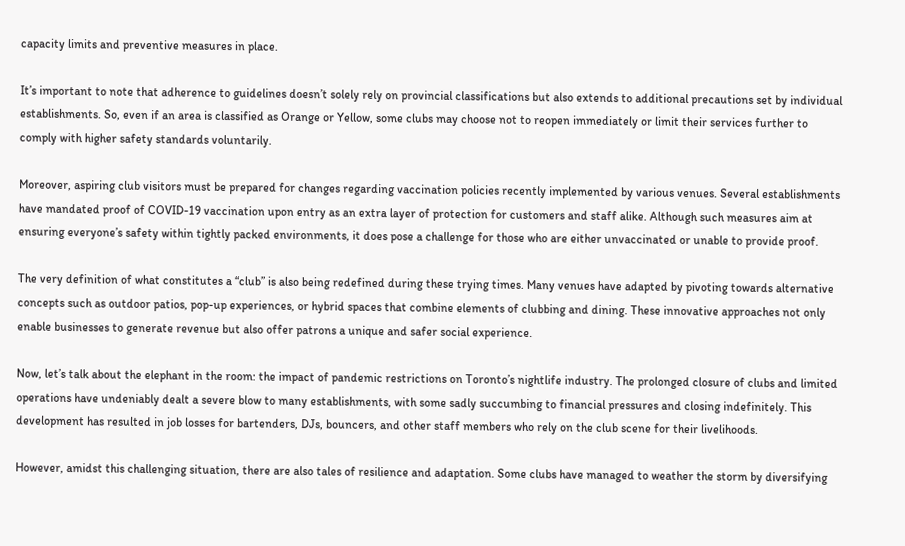capacity limits and preventive measures in place.

It’s important to note that adherence to guidelines doesn’t solely rely on provincial classifications but also extends to additional precautions set by individual establishments. So, even if an area is classified as Orange or Yellow, some clubs may choose not to reopen immediately or limit their services further to comply with higher safety standards voluntarily.

Moreover, aspiring club visitors must be prepared for changes regarding vaccination policies recently implemented by various venues. Several establishments have mandated proof of COVID-19 vaccination upon entry as an extra layer of protection for customers and staff alike. Although such measures aim at ensuring everyone’s safety within tightly packed environments, it does pose a challenge for those who are either unvaccinated or unable to provide proof.

The very definition of what constitutes a “club” is also being redefined during these trying times. Many venues have adapted by pivoting towards alternative concepts such as outdoor patios, pop-up experiences, or hybrid spaces that combine elements of clubbing and dining. These innovative approaches not only enable businesses to generate revenue but also offer patrons a unique and safer social experience.

Now, let’s talk about the elephant in the room: the impact of pandemic restrictions on Toronto’s nightlife industry. The prolonged closure of clubs and limited operations have undeniably dealt a severe blow to many establishments, with some sadly succumbing to financial pressures and closing indefinitely. This development has resulted in job losses for bartenders, DJs, bouncers, and other staff members who rely on the club scene for their livelihoods.

However, amidst this challenging situation, there are also tales of resilience and adaptation. Some clubs have managed to weather the storm by diversifying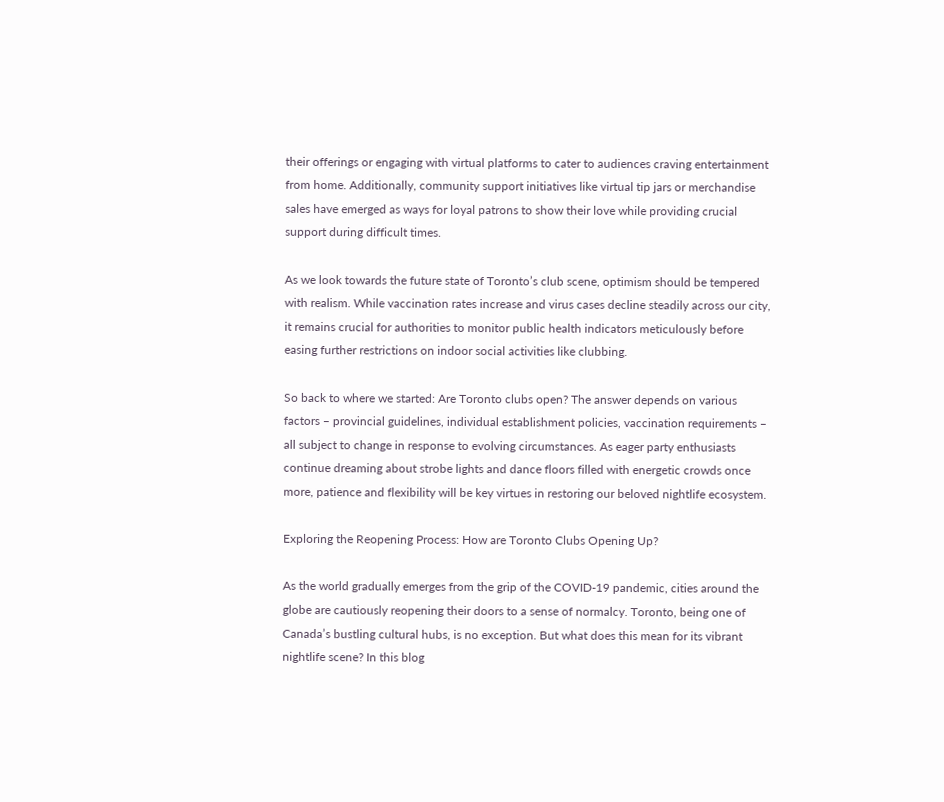their offerings or engaging with virtual platforms to cater to audiences craving entertainment from home. Additionally, community support initiatives like virtual tip jars or merchandise sales have emerged as ways for loyal patrons to show their love while providing crucial support during difficult times.

As we look towards the future state of Toronto’s club scene, optimism should be tempered with realism. While vaccination rates increase and virus cases decline steadily across our city, it remains crucial for authorities to monitor public health indicators meticulously before easing further restrictions on indoor social activities like clubbing.

So back to where we started: Are Toronto clubs open? The answer depends on various factors – provincial guidelines, individual establishment policies, vaccination requirements – all subject to change in response to evolving circumstances. As eager party enthusiasts continue dreaming about strobe lights and dance floors filled with energetic crowds once more, patience and flexibility will be key virtues in restoring our beloved nightlife ecosystem.

Exploring the Reopening Process: How are Toronto Clubs Opening Up?

As the world gradually emerges from the grip of the COVID-19 pandemic, cities around the globe are cautiously reopening their doors to a sense of normalcy. Toronto, being one of Canada’s bustling cultural hubs, is no exception. But what does this mean for its vibrant nightlife scene? In this blog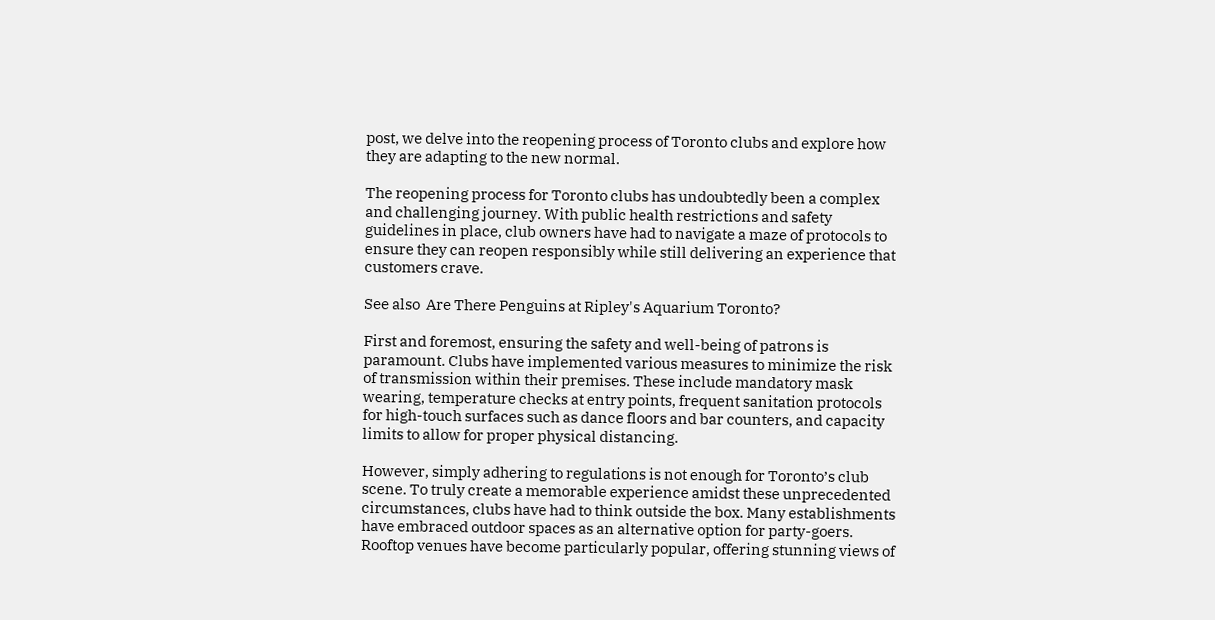post, we delve into the reopening process of Toronto clubs and explore how they are adapting to the new normal.

The reopening process for Toronto clubs has undoubtedly been a complex and challenging journey. With public health restrictions and safety guidelines in place, club owners have had to navigate a maze of protocols to ensure they can reopen responsibly while still delivering an experience that customers crave.

See also  Are There Penguins at Ripley's Aquarium Toronto?

First and foremost, ensuring the safety and well-being of patrons is paramount. Clubs have implemented various measures to minimize the risk of transmission within their premises. These include mandatory mask wearing, temperature checks at entry points, frequent sanitation protocols for high-touch surfaces such as dance floors and bar counters, and capacity limits to allow for proper physical distancing.

However, simply adhering to regulations is not enough for Toronto’s club scene. To truly create a memorable experience amidst these unprecedented circumstances, clubs have had to think outside the box. Many establishments have embraced outdoor spaces as an alternative option for party-goers. Rooftop venues have become particularly popular, offering stunning views of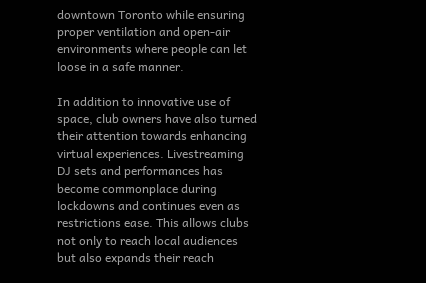downtown Toronto while ensuring proper ventilation and open-air environments where people can let loose in a safe manner.

In addition to innovative use of space, club owners have also turned their attention towards enhancing virtual experiences. Livestreaming DJ sets and performances has become commonplace during lockdowns and continues even as restrictions ease. This allows clubs not only to reach local audiences but also expands their reach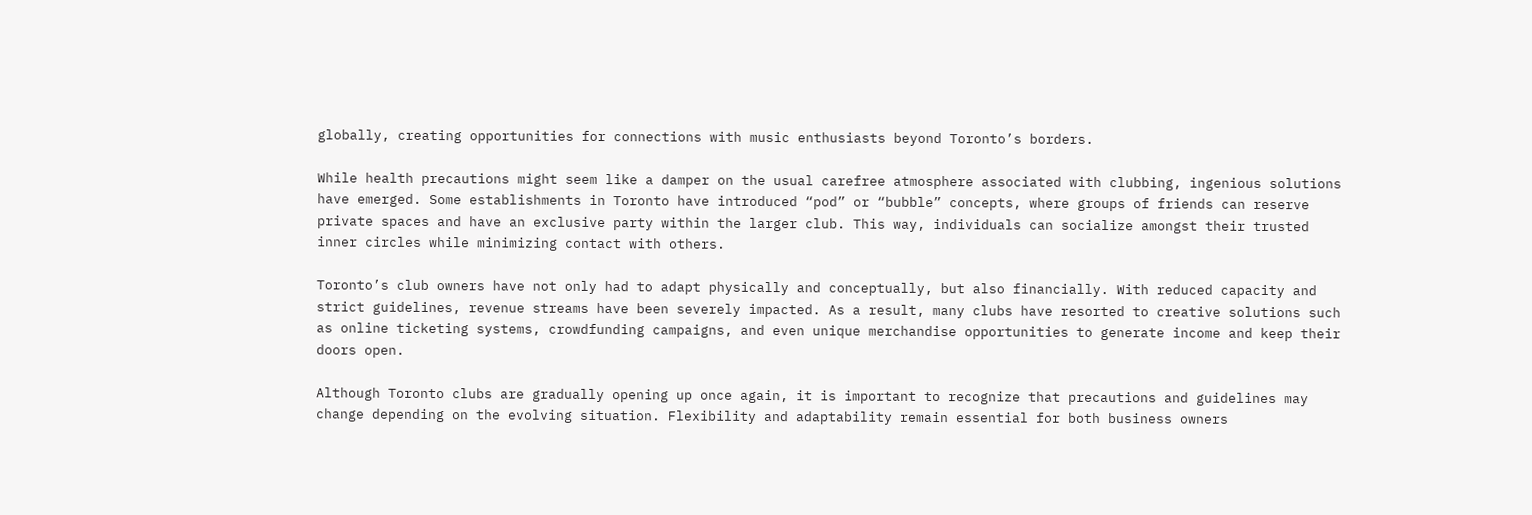globally, creating opportunities for connections with music enthusiasts beyond Toronto’s borders.

While health precautions might seem like a damper on the usual carefree atmosphere associated with clubbing, ingenious solutions have emerged. Some establishments in Toronto have introduced “pod” or “bubble” concepts, where groups of friends can reserve private spaces and have an exclusive party within the larger club. This way, individuals can socialize amongst their trusted inner circles while minimizing contact with others.

Toronto’s club owners have not only had to adapt physically and conceptually, but also financially. With reduced capacity and strict guidelines, revenue streams have been severely impacted. As a result, many clubs have resorted to creative solutions such as online ticketing systems, crowdfunding campaigns, and even unique merchandise opportunities to generate income and keep their doors open.

Although Toronto clubs are gradually opening up once again, it is important to recognize that precautions and guidelines may change depending on the evolving situation. Flexibility and adaptability remain essential for both business owners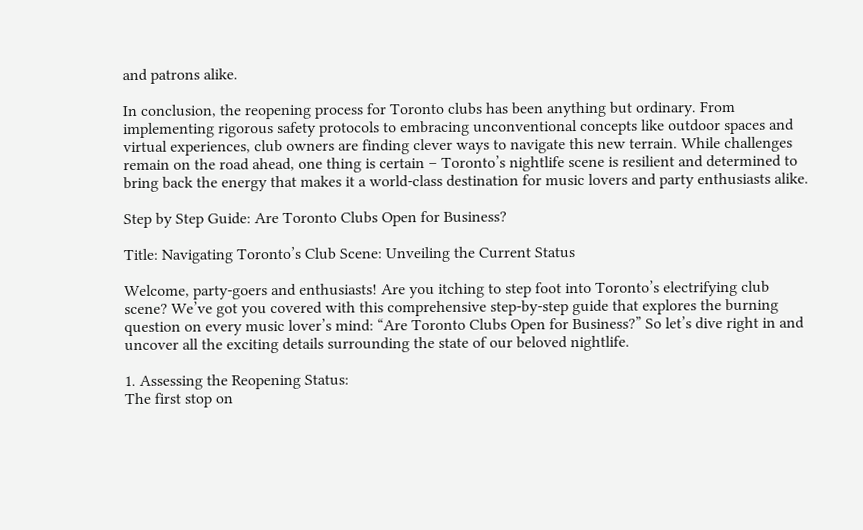and patrons alike.

In conclusion, the reopening process for Toronto clubs has been anything but ordinary. From implementing rigorous safety protocols to embracing unconventional concepts like outdoor spaces and virtual experiences, club owners are finding clever ways to navigate this new terrain. While challenges remain on the road ahead, one thing is certain – Toronto’s nightlife scene is resilient and determined to bring back the energy that makes it a world-class destination for music lovers and party enthusiasts alike.

Step by Step Guide: Are Toronto Clubs Open for Business?

Title: Navigating Toronto’s Club Scene: Unveiling the Current Status

Welcome, party-goers and enthusiasts! Are you itching to step foot into Toronto’s electrifying club scene? We’ve got you covered with this comprehensive step-by-step guide that explores the burning question on every music lover’s mind: “Are Toronto Clubs Open for Business?” So let’s dive right in and uncover all the exciting details surrounding the state of our beloved nightlife.

1. Assessing the Reopening Status:
The first stop on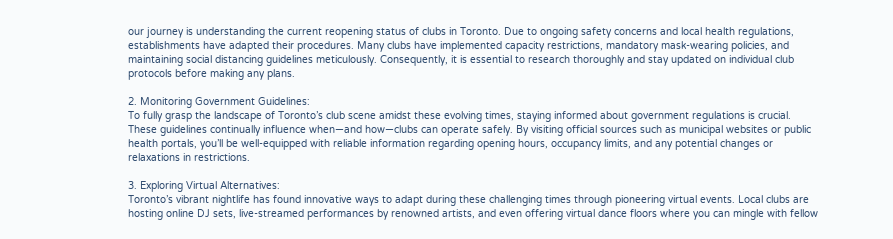our journey is understanding the current reopening status of clubs in Toronto. Due to ongoing safety concerns and local health regulations, establishments have adapted their procedures. Many clubs have implemented capacity restrictions, mandatory mask-wearing policies, and maintaining social distancing guidelines meticulously. Consequently, it is essential to research thoroughly and stay updated on individual club protocols before making any plans.

2. Monitoring Government Guidelines:
To fully grasp the landscape of Toronto’s club scene amidst these evolving times, staying informed about government regulations is crucial. These guidelines continually influence when—and how—clubs can operate safely. By visiting official sources such as municipal websites or public health portals, you’ll be well-equipped with reliable information regarding opening hours, occupancy limits, and any potential changes or relaxations in restrictions.

3. Exploring Virtual Alternatives:
Toronto’s vibrant nightlife has found innovative ways to adapt during these challenging times through pioneering virtual events. Local clubs are hosting online DJ sets, live-streamed performances by renowned artists, and even offering virtual dance floors where you can mingle with fellow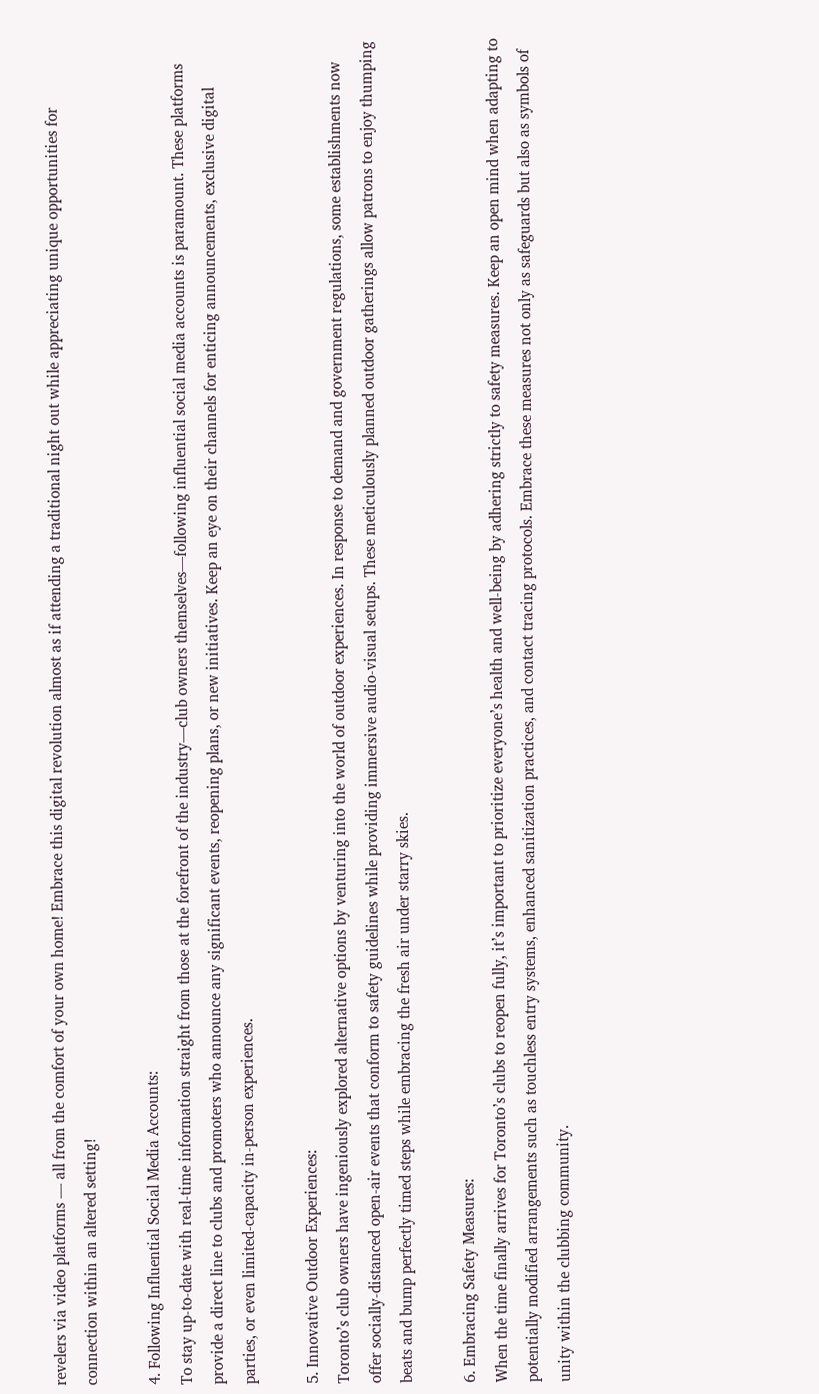revelers via video platforms — all from the comfort of your own home! Embrace this digital revolution almost as if attending a traditional night out while appreciating unique opportunities for connection within an altered setting!

4. Following Influential Social Media Accounts:
To stay up-to-date with real-time information straight from those at the forefront of the industry—club owners themselves—following influential social media accounts is paramount. These platforms provide a direct line to clubs and promoters who announce any significant events, reopening plans, or new initiatives. Keep an eye on their channels for enticing announcements, exclusive digital parties, or even limited-capacity in-person experiences.

5. Innovative Outdoor Experiences:
Toronto’s club owners have ingeniously explored alternative options by venturing into the world of outdoor experiences. In response to demand and government regulations, some establishments now offer socially-distanced open-air events that conform to safety guidelines while providing immersive audio-visual setups. These meticulously planned outdoor gatherings allow patrons to enjoy thumping beats and bump perfectly timed steps while embracing the fresh air under starry skies.

6. Embracing Safety Measures:
When the time finally arrives for Toronto’s clubs to reopen fully, it’s important to prioritize everyone’s health and well-being by adhering strictly to safety measures. Keep an open mind when adapting to potentially modified arrangements such as touchless entry systems, enhanced sanitization practices, and contact tracing protocols. Embrace these measures not only as safeguards but also as symbols of unity within the clubbing community.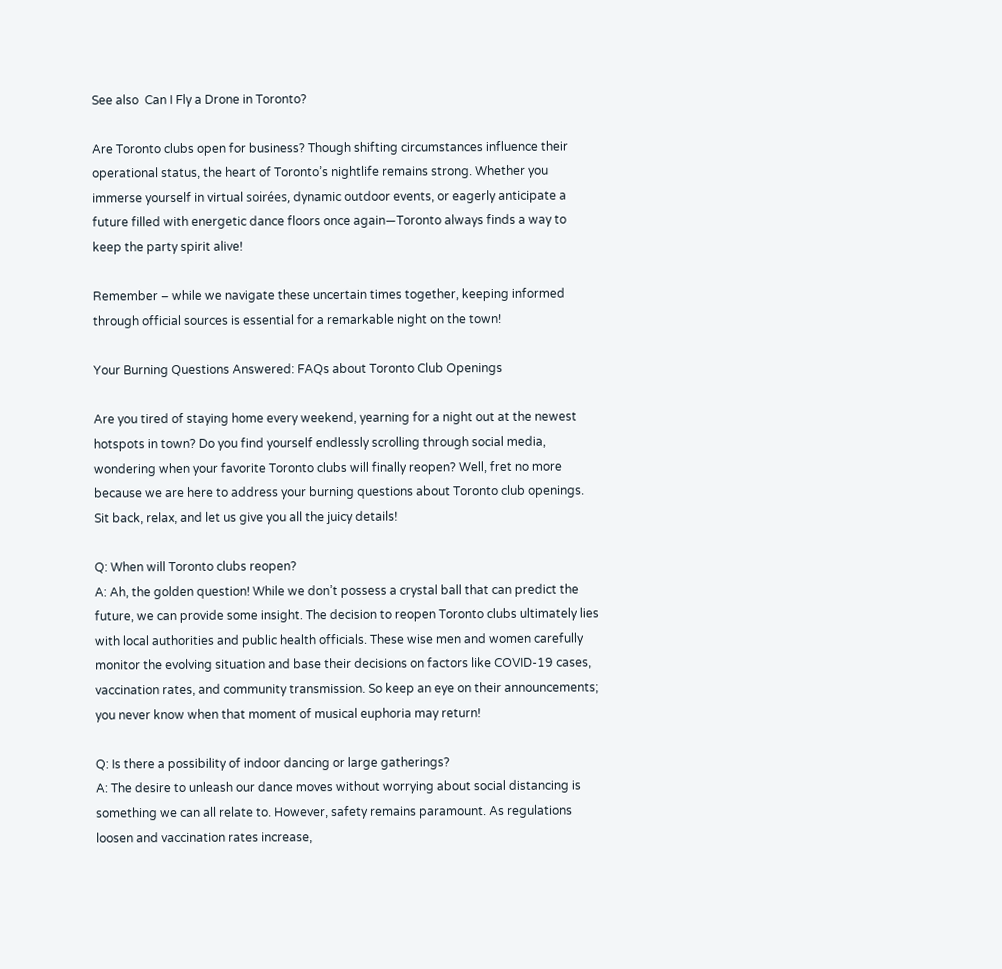See also  Can I Fly a Drone in Toronto?

Are Toronto clubs open for business? Though shifting circumstances influence their operational status, the heart of Toronto’s nightlife remains strong. Whether you immerse yourself in virtual soirées, dynamic outdoor events, or eagerly anticipate a future filled with energetic dance floors once again—Toronto always finds a way to keep the party spirit alive!

Remember – while we navigate these uncertain times together, keeping informed through official sources is essential for a remarkable night on the town!

Your Burning Questions Answered: FAQs about Toronto Club Openings

Are you tired of staying home every weekend, yearning for a night out at the newest hotspots in town? Do you find yourself endlessly scrolling through social media, wondering when your favorite Toronto clubs will finally reopen? Well, fret no more because we are here to address your burning questions about Toronto club openings. Sit back, relax, and let us give you all the juicy details!

Q: When will Toronto clubs reopen?
A: Ah, the golden question! While we don’t possess a crystal ball that can predict the future, we can provide some insight. The decision to reopen Toronto clubs ultimately lies with local authorities and public health officials. These wise men and women carefully monitor the evolving situation and base their decisions on factors like COVID-19 cases, vaccination rates, and community transmission. So keep an eye on their announcements; you never know when that moment of musical euphoria may return!

Q: Is there a possibility of indoor dancing or large gatherings?
A: The desire to unleash our dance moves without worrying about social distancing is something we can all relate to. However, safety remains paramount. As regulations loosen and vaccination rates increase,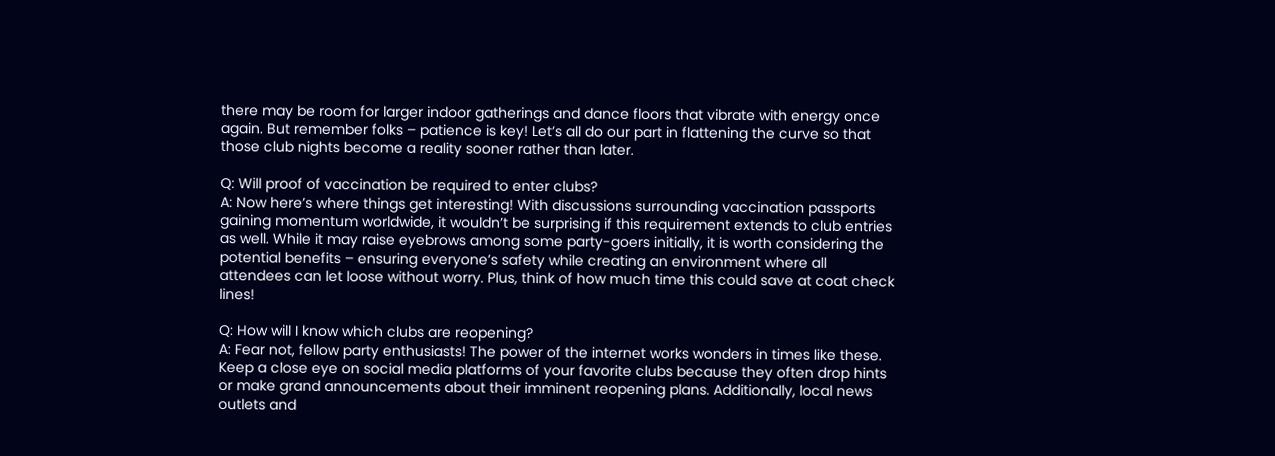there may be room for larger indoor gatherings and dance floors that vibrate with energy once again. But remember folks – patience is key! Let’s all do our part in flattening the curve so that those club nights become a reality sooner rather than later.

Q: Will proof of vaccination be required to enter clubs?
A: Now here’s where things get interesting! With discussions surrounding vaccination passports gaining momentum worldwide, it wouldn’t be surprising if this requirement extends to club entries as well. While it may raise eyebrows among some party-goers initially, it is worth considering the potential benefits – ensuring everyone’s safety while creating an environment where all attendees can let loose without worry. Plus, think of how much time this could save at coat check lines!

Q: How will I know which clubs are reopening?
A: Fear not, fellow party enthusiasts! The power of the internet works wonders in times like these. Keep a close eye on social media platforms of your favorite clubs because they often drop hints or make grand announcements about their imminent reopening plans. Additionally, local news outlets and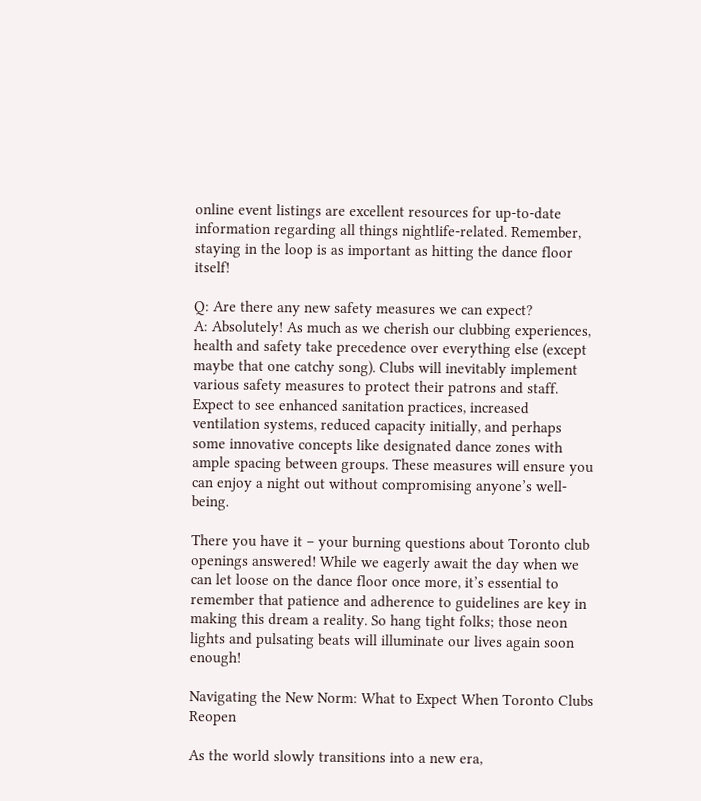online event listings are excellent resources for up-to-date information regarding all things nightlife-related. Remember, staying in the loop is as important as hitting the dance floor itself!

Q: Are there any new safety measures we can expect?
A: Absolutely! As much as we cherish our clubbing experiences, health and safety take precedence over everything else (except maybe that one catchy song). Clubs will inevitably implement various safety measures to protect their patrons and staff. Expect to see enhanced sanitation practices, increased ventilation systems, reduced capacity initially, and perhaps some innovative concepts like designated dance zones with ample spacing between groups. These measures will ensure you can enjoy a night out without compromising anyone’s well-being.

There you have it – your burning questions about Toronto club openings answered! While we eagerly await the day when we can let loose on the dance floor once more, it’s essential to remember that patience and adherence to guidelines are key in making this dream a reality. So hang tight folks; those neon lights and pulsating beats will illuminate our lives again soon enough!

Navigating the New Norm: What to Expect When Toronto Clubs Reopen

As the world slowly transitions into a new era,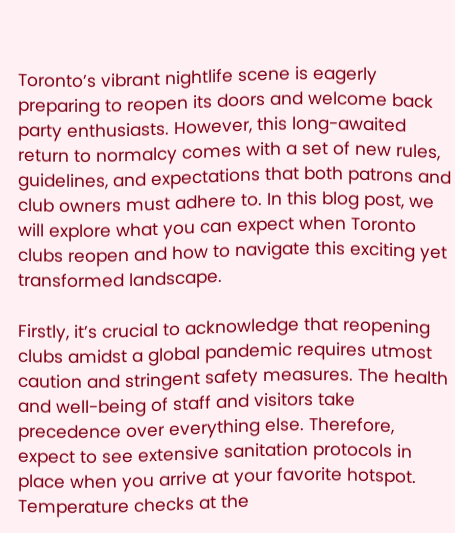Toronto’s vibrant nightlife scene is eagerly preparing to reopen its doors and welcome back party enthusiasts. However, this long-awaited return to normalcy comes with a set of new rules, guidelines, and expectations that both patrons and club owners must adhere to. In this blog post, we will explore what you can expect when Toronto clubs reopen and how to navigate this exciting yet transformed landscape.

Firstly, it’s crucial to acknowledge that reopening clubs amidst a global pandemic requires utmost caution and stringent safety measures. The health and well-being of staff and visitors take precedence over everything else. Therefore, expect to see extensive sanitation protocols in place when you arrive at your favorite hotspot. Temperature checks at the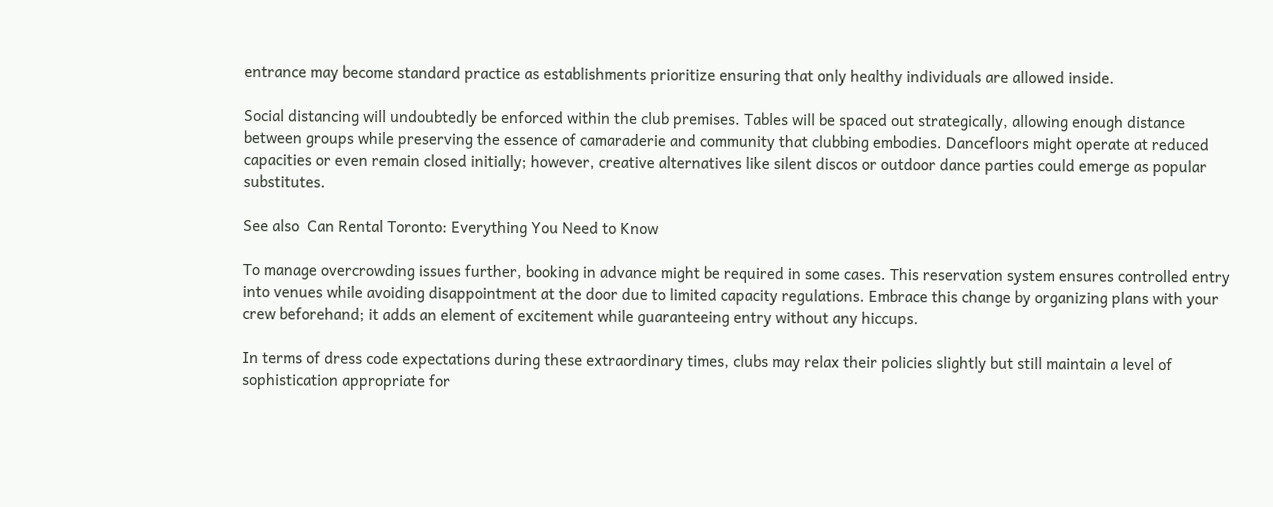entrance may become standard practice as establishments prioritize ensuring that only healthy individuals are allowed inside.

Social distancing will undoubtedly be enforced within the club premises. Tables will be spaced out strategically, allowing enough distance between groups while preserving the essence of camaraderie and community that clubbing embodies. Dancefloors might operate at reduced capacities or even remain closed initially; however, creative alternatives like silent discos or outdoor dance parties could emerge as popular substitutes.

See also  Can Rental Toronto: Everything You Need to Know

To manage overcrowding issues further, booking in advance might be required in some cases. This reservation system ensures controlled entry into venues while avoiding disappointment at the door due to limited capacity regulations. Embrace this change by organizing plans with your crew beforehand; it adds an element of excitement while guaranteeing entry without any hiccups.

In terms of dress code expectations during these extraordinary times, clubs may relax their policies slightly but still maintain a level of sophistication appropriate for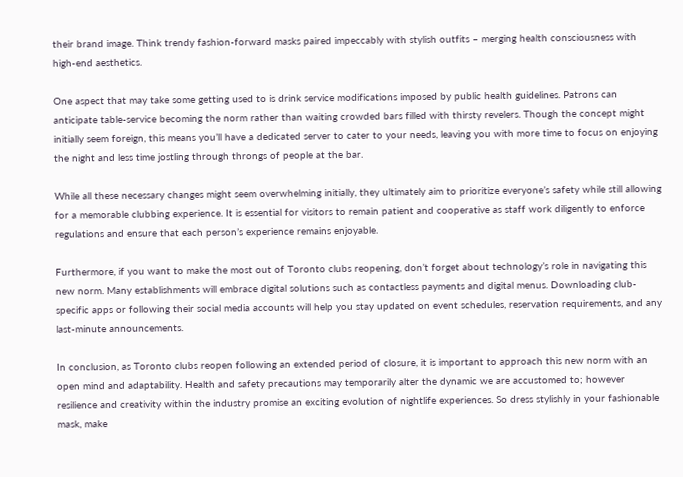their brand image. Think trendy fashion-forward masks paired impeccably with stylish outfits – merging health consciousness with high-end aesthetics.

One aspect that may take some getting used to is drink service modifications imposed by public health guidelines. Patrons can anticipate table-service becoming the norm rather than waiting crowded bars filled with thirsty revelers. Though the concept might initially seem foreign, this means you’ll have a dedicated server to cater to your needs, leaving you with more time to focus on enjoying the night and less time jostling through throngs of people at the bar.

While all these necessary changes might seem overwhelming initially, they ultimately aim to prioritize everyone’s safety while still allowing for a memorable clubbing experience. It is essential for visitors to remain patient and cooperative as staff work diligently to enforce regulations and ensure that each person’s experience remains enjoyable.

Furthermore, if you want to make the most out of Toronto clubs reopening, don’t forget about technology’s role in navigating this new norm. Many establishments will embrace digital solutions such as contactless payments and digital menus. Downloading club-specific apps or following their social media accounts will help you stay updated on event schedules, reservation requirements, and any last-minute announcements.

In conclusion, as Toronto clubs reopen following an extended period of closure, it is important to approach this new norm with an open mind and adaptability. Health and safety precautions may temporarily alter the dynamic we are accustomed to; however resilience and creativity within the industry promise an exciting evolution of nightlife experiences. So dress stylishly in your fashionable mask, make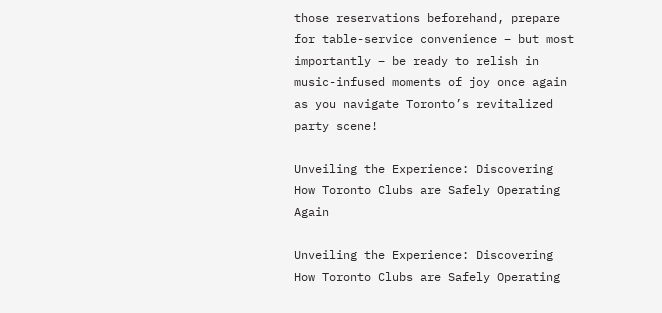those reservations beforehand, prepare for table-service convenience – but most importantly – be ready to relish in music-infused moments of joy once again as you navigate Toronto’s revitalized party scene!

Unveiling the Experience: Discovering How Toronto Clubs are Safely Operating Again

Unveiling the Experience: Discovering How Toronto Clubs are Safely Operating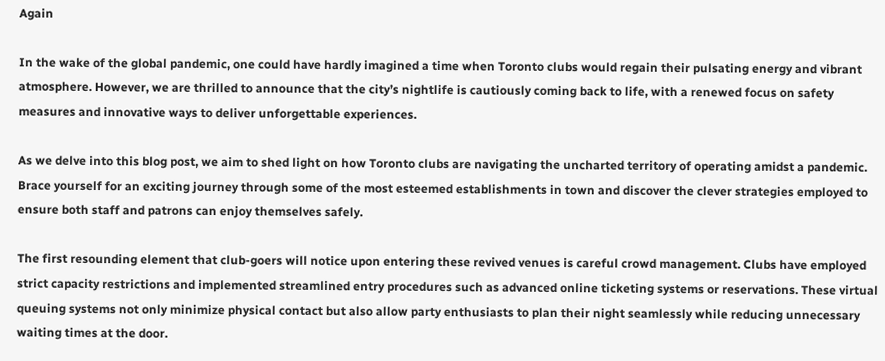Again

In the wake of the global pandemic, one could have hardly imagined a time when Toronto clubs would regain their pulsating energy and vibrant atmosphere. However, we are thrilled to announce that the city’s nightlife is cautiously coming back to life, with a renewed focus on safety measures and innovative ways to deliver unforgettable experiences.

As we delve into this blog post, we aim to shed light on how Toronto clubs are navigating the uncharted territory of operating amidst a pandemic. Brace yourself for an exciting journey through some of the most esteemed establishments in town and discover the clever strategies employed to ensure both staff and patrons can enjoy themselves safely.

The first resounding element that club-goers will notice upon entering these revived venues is careful crowd management. Clubs have employed strict capacity restrictions and implemented streamlined entry procedures such as advanced online ticketing systems or reservations. These virtual queuing systems not only minimize physical contact but also allow party enthusiasts to plan their night seamlessly while reducing unnecessary waiting times at the door.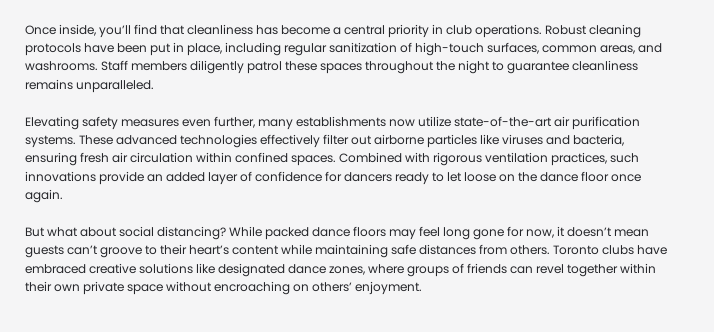Once inside, you’ll find that cleanliness has become a central priority in club operations. Robust cleaning protocols have been put in place, including regular sanitization of high-touch surfaces, common areas, and washrooms. Staff members diligently patrol these spaces throughout the night to guarantee cleanliness remains unparalleled.

Elevating safety measures even further, many establishments now utilize state-of-the-art air purification systems. These advanced technologies effectively filter out airborne particles like viruses and bacteria, ensuring fresh air circulation within confined spaces. Combined with rigorous ventilation practices, such innovations provide an added layer of confidence for dancers ready to let loose on the dance floor once again.

But what about social distancing? While packed dance floors may feel long gone for now, it doesn’t mean guests can’t groove to their heart’s content while maintaining safe distances from others. Toronto clubs have embraced creative solutions like designated dance zones, where groups of friends can revel together within their own private space without encroaching on others’ enjoyment.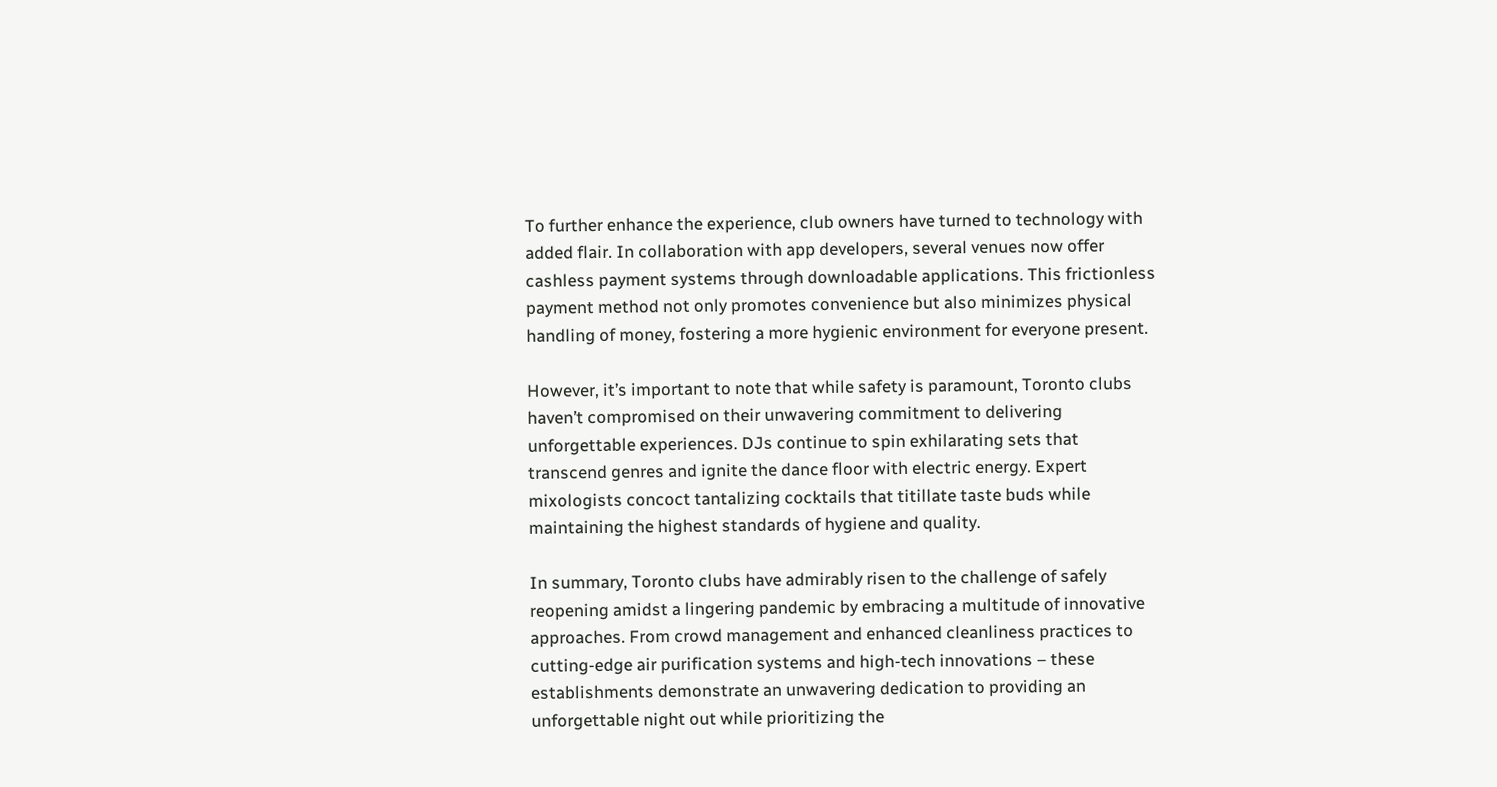To further enhance the experience, club owners have turned to technology with added flair. In collaboration with app developers, several venues now offer cashless payment systems through downloadable applications. This frictionless payment method not only promotes convenience but also minimizes physical handling of money, fostering a more hygienic environment for everyone present.

However, it’s important to note that while safety is paramount, Toronto clubs haven’t compromised on their unwavering commitment to delivering unforgettable experiences. DJs continue to spin exhilarating sets that transcend genres and ignite the dance floor with electric energy. Expert mixologists concoct tantalizing cocktails that titillate taste buds while maintaining the highest standards of hygiene and quality.

In summary, Toronto clubs have admirably risen to the challenge of safely reopening amidst a lingering pandemic by embracing a multitude of innovative approaches. From crowd management and enhanced cleanliness practices to cutting-edge air purification systems and high-tech innovations – these establishments demonstrate an unwavering dedication to providing an unforgettable night out while prioritizing the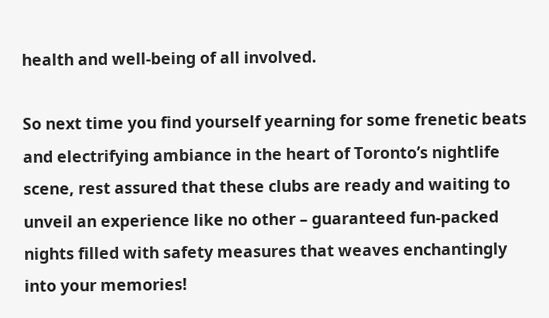health and well-being of all involved.

So next time you find yourself yearning for some frenetic beats and electrifying ambiance in the heart of Toronto’s nightlife scene, rest assured that these clubs are ready and waiting to unveil an experience like no other – guaranteed fun-packed nights filled with safety measures that weaves enchantingly into your memories!